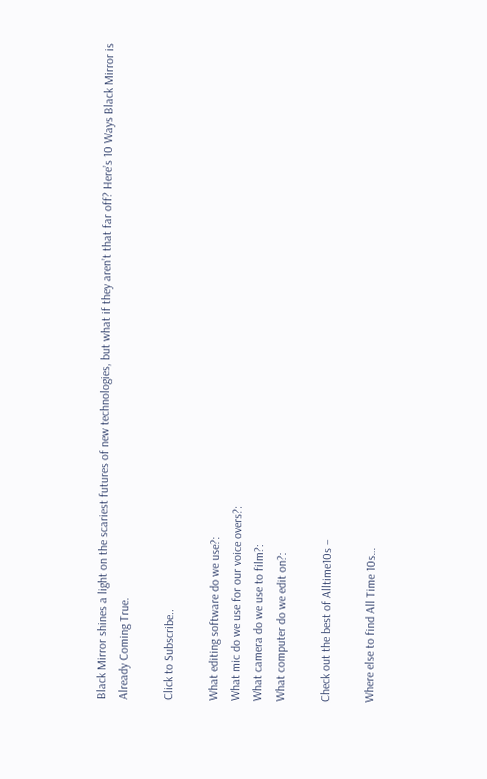Black Mirror shines a light on the scariest futures of new technologies, but what if they aren’t that far off? Here’s 10 Ways Black Mirror is Already Coming True.

Click to Subscribe..

What editing software do we use?:
What mic do we use for our voice overs?:
What camera do we use to film?:
What computer do we edit on?:

Check out the best of Alltime10s –

Where else to find All Time 10s…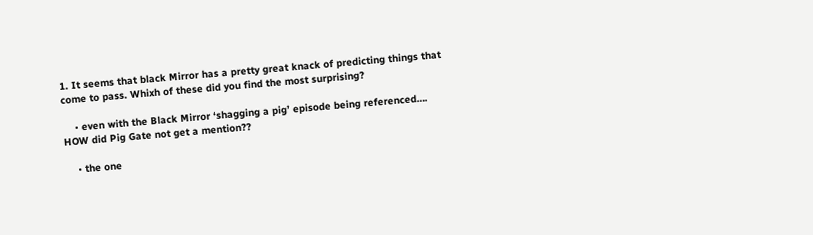1. It seems that black Mirror has a pretty great knack of predicting things that come to pass. Whixh of these did you find the most surprising?

    • even with the Black Mirror ‘shagging a pig’ episode being referenced…. HOW did Pig Gate not get a mention??

    • the one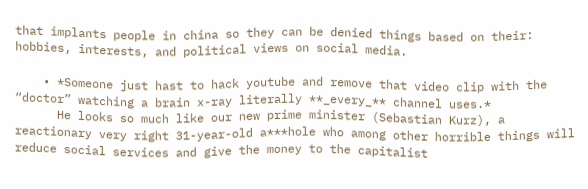that implants people in china so they can be denied things based on their: hobbies, interests, and political views on social media.

    • *Someone just hast to hack youtube and remove that video clip with the “doctor” watching a brain x-ray literally **_every_** channel uses.*
      He looks so much like our new prime minister (Sebastian Kurz), a reactionary very right 31-year-old a***hole who among other horrible things will reduce social services and give the money to the capitalist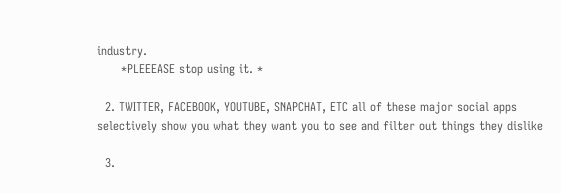industry.
      *PLEEEASE stop using it. *

  2. TWITTER, FACEBOOK, YOUTUBE, SNAPCHAT, ETC all of these major social apps selectively show you what they want you to see and filter out things they dislike

  3.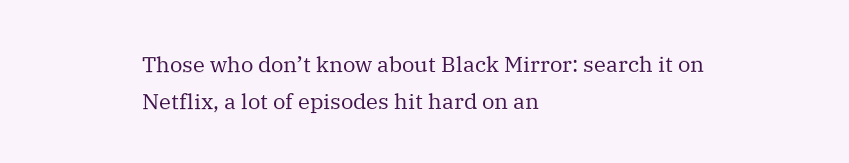Those who don’t know about Black Mirror: search it on Netflix, a lot of episodes hit hard on an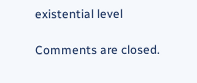existential level

Comments are closed.